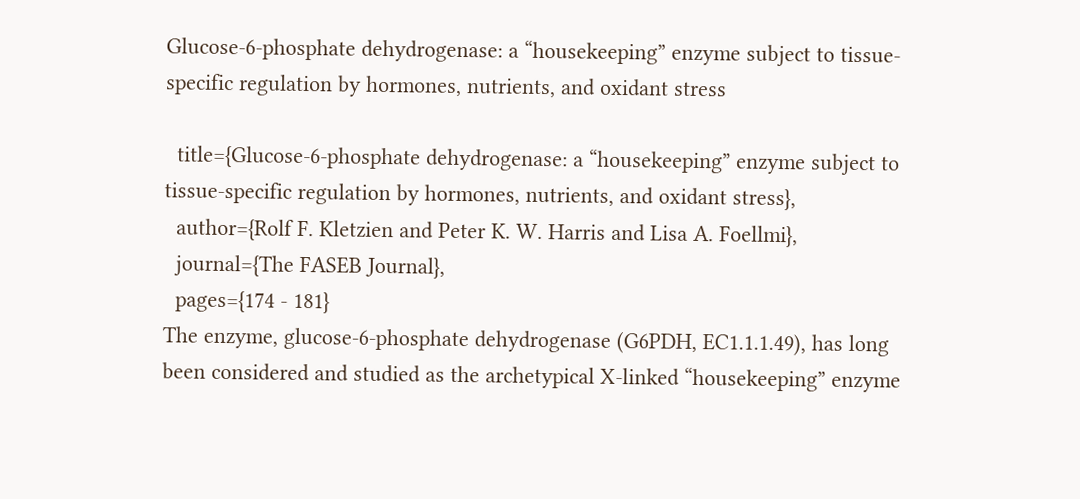Glucose‐6‐phosphate dehydrogenase: a “housekeeping” enzyme subject to tissue‐specific regulation by hormones, nutrients, and oxidant stress

  title={Glucose‐6‐phosphate dehydrogenase: a “housekeeping” enzyme subject to tissue‐specific regulation by hormones, nutrients, and oxidant stress},
  author={Rolf F. Kletzien and Peter K. W. Harris and Lisa A. Foellmi},
  journal={The FASEB Journal},
  pages={174 - 181}
The enzyme, glucose‐6‐phosphate dehydrogenase (G6PDH, EC1.1.1.49), has long been considered and studied as the archetypical X‐linked “housekeeping” enzyme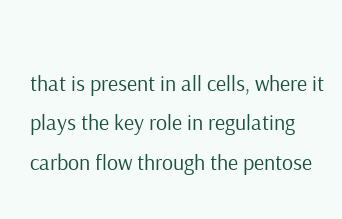that is present in all cells, where it plays the key role in regulating carbon flow through the pentose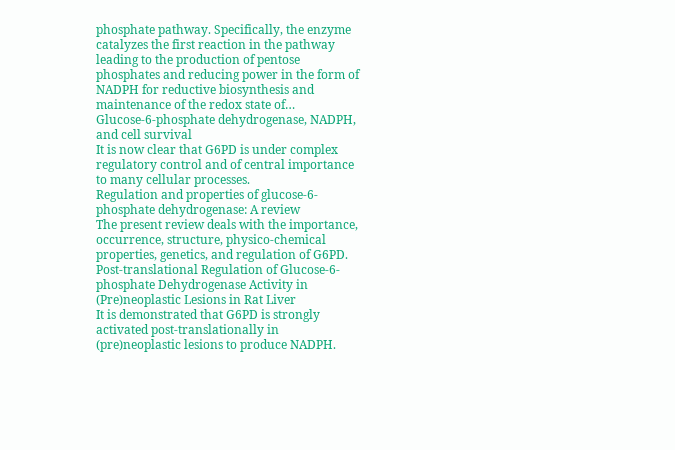phosphate pathway. Specifically, the enzyme catalyzes the first reaction in the pathway leading to the production of pentose phosphates and reducing power in the form of NADPH for reductive biosynthesis and maintenance of the redox state of…
Glucose‐6‐phosphate dehydrogenase, NADPH, and cell survival
It is now clear that G6PD is under complex regulatory control and of central importance to many cellular processes.
Regulation and properties of glucose-6-phosphate dehydrogenase: A review
The present review deals with the importance, occurrence, structure, physico-chemical properties, genetics, and regulation of G6PD.
Post-translational Regulation of Glucose-6-phosphate Dehydrogenase Activity in (Pre)neoplastic Lesions in Rat Liver
It is demonstrated that G6PD is strongly activated post-translationally in (pre)neoplastic lesions to produce NADPH.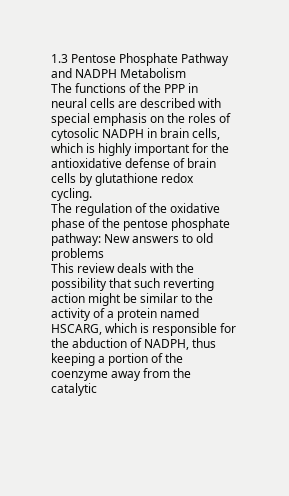1.3 Pentose Phosphate Pathway and NADPH Metabolism
The functions of the PPP in neural cells are described with special emphasis on the roles of cytosolic NADPH in brain cells, which is highly important for the antioxidative defense of brain cells by glutathione redox cycling.
The regulation of the oxidative phase of the pentose phosphate pathway: New answers to old problems
This review deals with the possibility that such reverting action might be similar to the activity of a protein named HSCARG, which is responsible for the abduction of NADPH, thus keeping a portion of the coenzyme away from the catalytic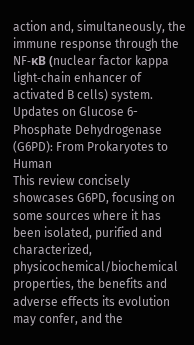action and, simultaneously, the immune response through the NF‐κB (nuclear factor kappa light‐chain enhancer of activated B cells) system.
Updates on Glucose 6-Phosphate Dehydrogenase (G6PD): From Prokaryotes to Human
This review concisely showcases G6PD, focusing on some sources where it has been isolated, purified and characterized, physicochemical/biochemical properties, the benefits and adverse effects its evolution may confer, and the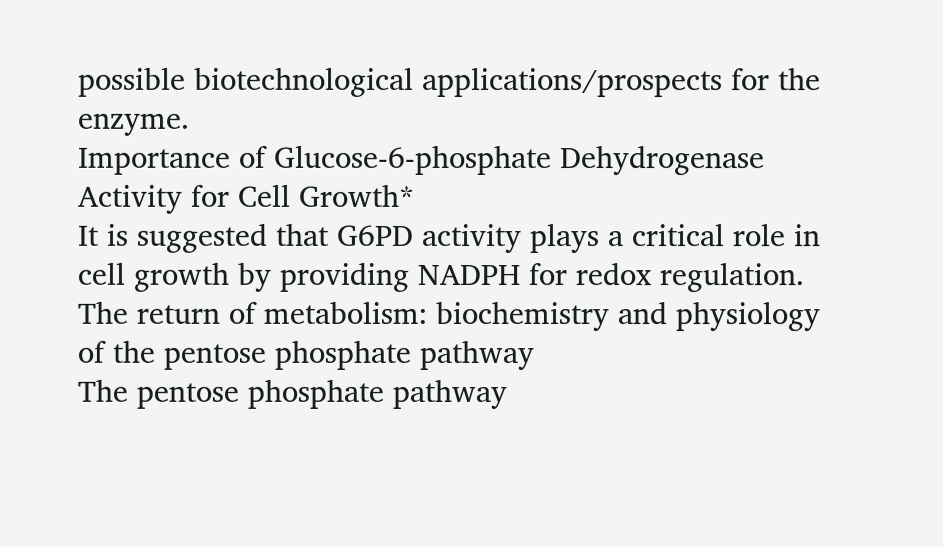possible biotechnological applications/prospects for the enzyme.
Importance of Glucose-6-phosphate Dehydrogenase Activity for Cell Growth*
It is suggested that G6PD activity plays a critical role in cell growth by providing NADPH for redox regulation.
The return of metabolism: biochemistry and physiology of the pentose phosphate pathway
The pentose phosphate pathway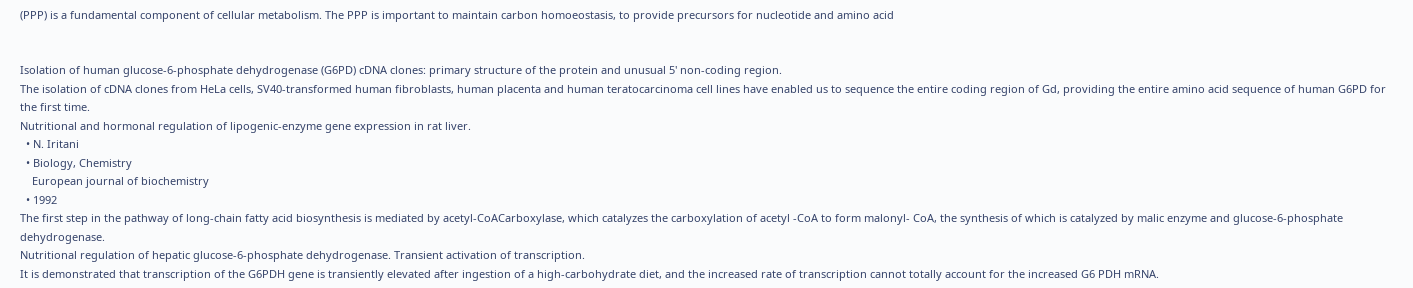(PPP) is a fundamental component of cellular metabolism. The PPP is important to maintain carbon homoeostasis, to provide precursors for nucleotide and amino acid


Isolation of human glucose-6-phosphate dehydrogenase (G6PD) cDNA clones: primary structure of the protein and unusual 5' non-coding region.
The isolation of cDNA clones from HeLa cells, SV40-transformed human fibroblasts, human placenta and human teratocarcinoma cell lines have enabled us to sequence the entire coding region of Gd, providing the entire amino acid sequence of human G6PD for the first time.
Nutritional and hormonal regulation of lipogenic-enzyme gene expression in rat liver.
  • N. Iritani
  • Biology, Chemistry
    European journal of biochemistry
  • 1992
The first step in the pathway of long-chain fatty acid biosynthesis is mediated by acetyl-CoACarboxylase, which catalyzes the carboxylation of acetyl -CoA to form malonyl- CoA, the synthesis of which is catalyzed by malic enzyme and glucose-6-phosphate dehydrogenase.
Nutritional regulation of hepatic glucose-6-phosphate dehydrogenase. Transient activation of transcription.
It is demonstrated that transcription of the G6PDH gene is transiently elevated after ingestion of a high-carbohydrate diet, and the increased rate of transcription cannot totally account for the increased G6 PDH mRNA.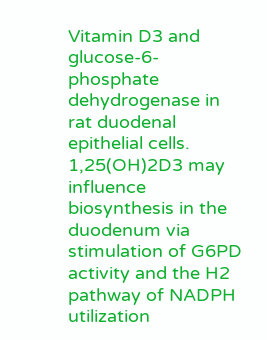Vitamin D3 and glucose-6-phosphate dehydrogenase in rat duodenal epithelial cells.
1,25(OH)2D3 may influence biosynthesis in the duodenum via stimulation of G6PD activity and the H2 pathway of NADPH utilization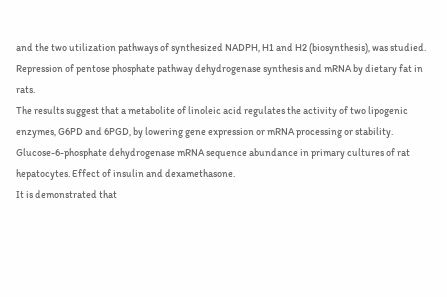and the two utilization pathways of synthesized NADPH, H1 and H2 (biosynthesis), was studied.
Repression of pentose phosphate pathway dehydrogenase synthesis and mRNA by dietary fat in rats.
The results suggest that a metabolite of linoleic acid regulates the activity of two lipogenic enzymes, G6PD and 6PGD, by lowering gene expression or mRNA processing or stability.
Glucose-6-phosphate dehydrogenase mRNA sequence abundance in primary cultures of rat hepatocytes. Effect of insulin and dexamethasone.
It is demonstrated that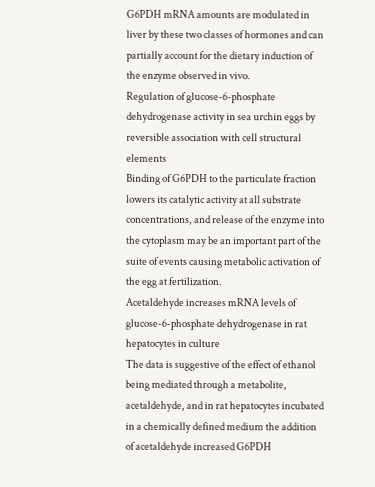G6PDH mRNA amounts are modulated in liver by these two classes of hormones and can partially account for the dietary induction of the enzyme observed in vivo.
Regulation of glucose-6-phosphate dehydrogenase activity in sea urchin eggs by reversible association with cell structural elements
Binding of G6PDH to the particulate fraction lowers its catalytic activity at all substrate concentrations, and release of the enzyme into the cytoplasm may be an important part of the suite of events causing metabolic activation of the egg at fertilization.
Acetaldehyde increases mRNA levels of glucose-6-phosphate dehydrogenase in rat hepatocytes in culture
The data is suggestive of the effect of ethanol being mediated through a metabolite, acetaldehyde, and in rat hepatocytes incubated in a chemically defined medium the addition of acetaldehyde increased G6PDH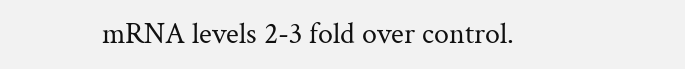mRNA levels 2-3 fold over control.